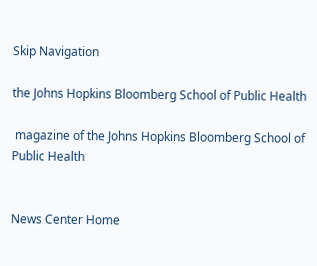Skip Navigation

the Johns Hopkins Bloomberg School of Public Health

 magazine of the Johns Hopkins Bloomberg School of Public Health


News Center Home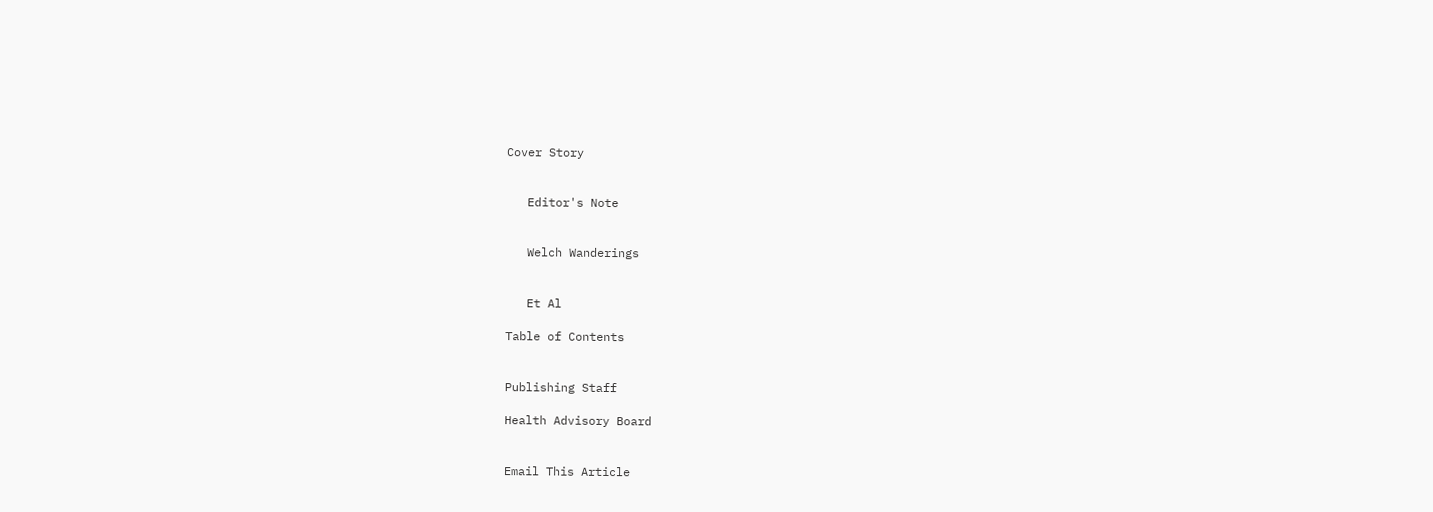Cover Story


   Editor's Note


   Welch Wanderings


   Et Al

Table of Contents


Publishing Staff

Health Advisory Board


Email This Article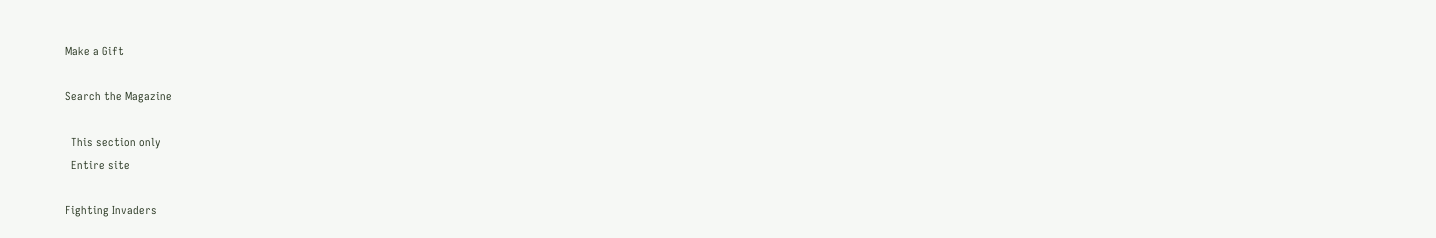Make a Gift

Search the Magazine

  This section only
  Entire site

Fighting Invaders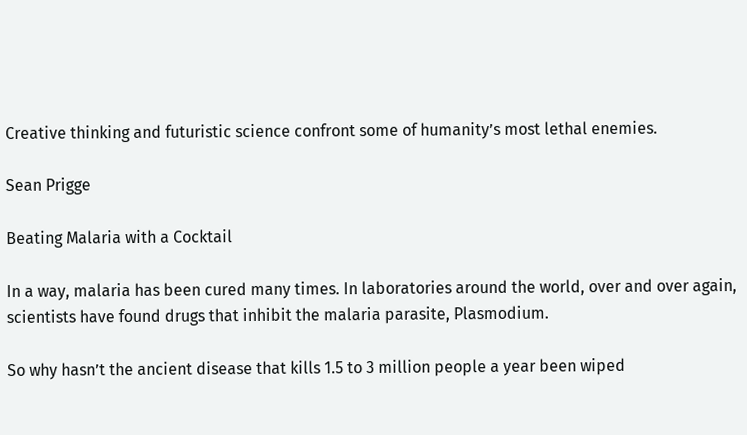Creative thinking and futuristic science confront some of humanity’s most lethal enemies.

Sean Prigge

Beating Malaria with a Cocktail

In a way, malaria has been cured many times. In laboratories around the world, over and over again, scientists have found drugs that inhibit the malaria parasite, Plasmodium.

So why hasn’t the ancient disease that kills 1.5 to 3 million people a year been wiped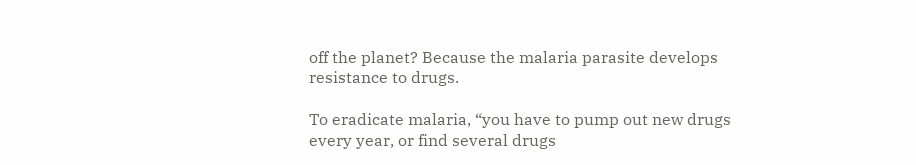off the planet? Because the malaria parasite develops resistance to drugs.

To eradicate malaria, “you have to pump out new drugs every year, or find several drugs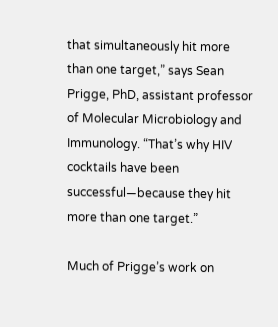that simultaneously hit more than one target,” says Sean Prigge, PhD, assistant professor of Molecular Microbiology and Immunology. “That’s why HIV cocktails have been successful—because they hit more than one target.”

Much of Prigge’s work on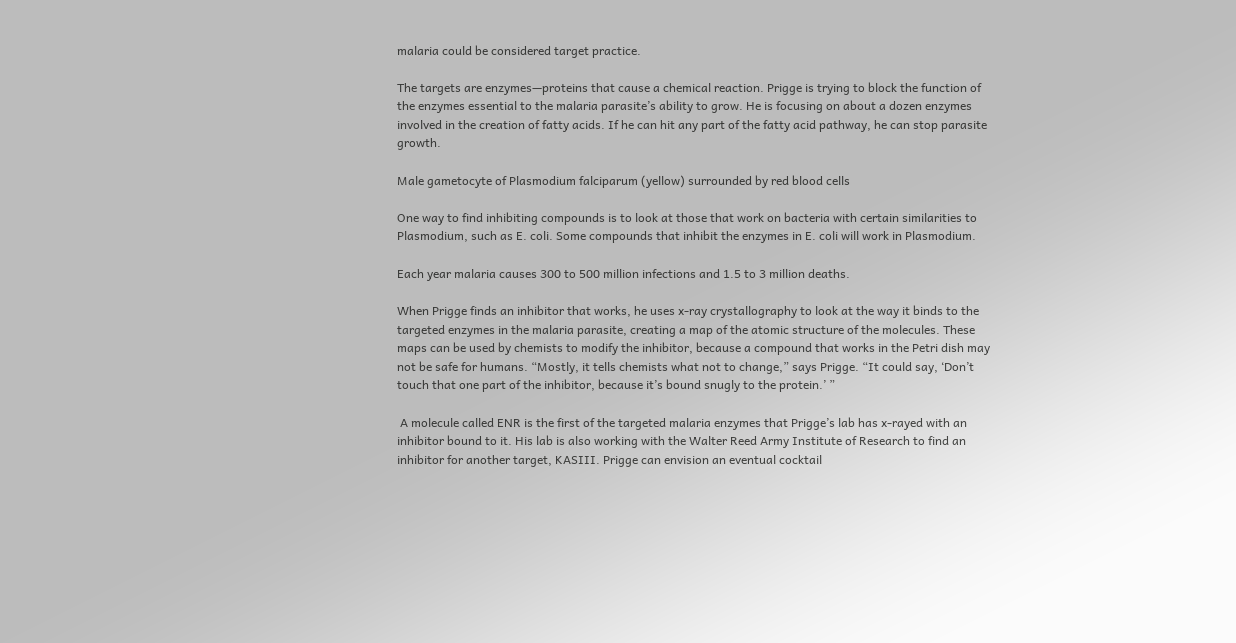malaria could be considered target practice.

The targets are enzymes—proteins that cause a chemical reaction. Prigge is trying to block the function of the enzymes essential to the malaria parasite’s ability to grow. He is focusing on about a dozen enzymes involved in the creation of fatty acids. If he can hit any part of the fatty acid pathway, he can stop parasite growth.

Male gametocyte of Plasmodium falciparum (yellow) surrounded by red blood cells

One way to find inhibiting compounds is to look at those that work on bacteria with certain similarities to Plasmodium, such as E. coli. Some compounds that inhibit the enzymes in E. coli will work in Plasmodium.

Each year malaria causes 300 to 500 million infections and 1.5 to 3 million deaths.

When Prigge finds an inhibitor that works, he uses x-ray crystallography to look at the way it binds to the targeted enzymes in the malaria parasite, creating a map of the atomic structure of the molecules. These maps can be used by chemists to modify the inhibitor, because a compound that works in the Petri dish may not be safe for humans. “Mostly, it tells chemists what not to change,” says Prigge. “It could say, ‘Don’t touch that one part of the inhibitor, because it’s bound snugly to the protein.’ ”

 A molecule called ENR is the first of the targeted malaria enzymes that Prigge’s lab has x-rayed with an inhibitor bound to it. His lab is also working with the Walter Reed Army Institute of Research to find an inhibitor for another target, KASIII. Prigge can envision an eventual cocktail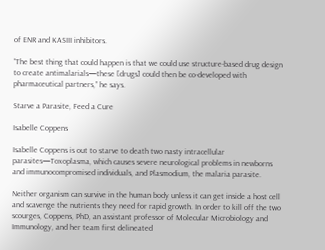of ENR and KASIII inhibitors.

“The best thing that could happen is that we could use structure-based drug design to create antimalarials—these [drugs] could then be co-developed with pharmaceutical partners,” he says.

Starve a Parasite, Feed a Cure

Isabelle Coppens

Isabelle Coppens is out to starve to death two nasty intracellular parasites—Toxoplasma, which causes severe neurological problems in newborns and immunocompromised individuals, and Plasmodium, the malaria parasite.

Neither organism can survive in the human body unless it can get inside a host cell and scavenge the nutrients they need for rapid growth. In order to kill off the two scourges, Coppens, PhD, an assistant professor of Molecular Microbiology and Immunology, and her team first delineated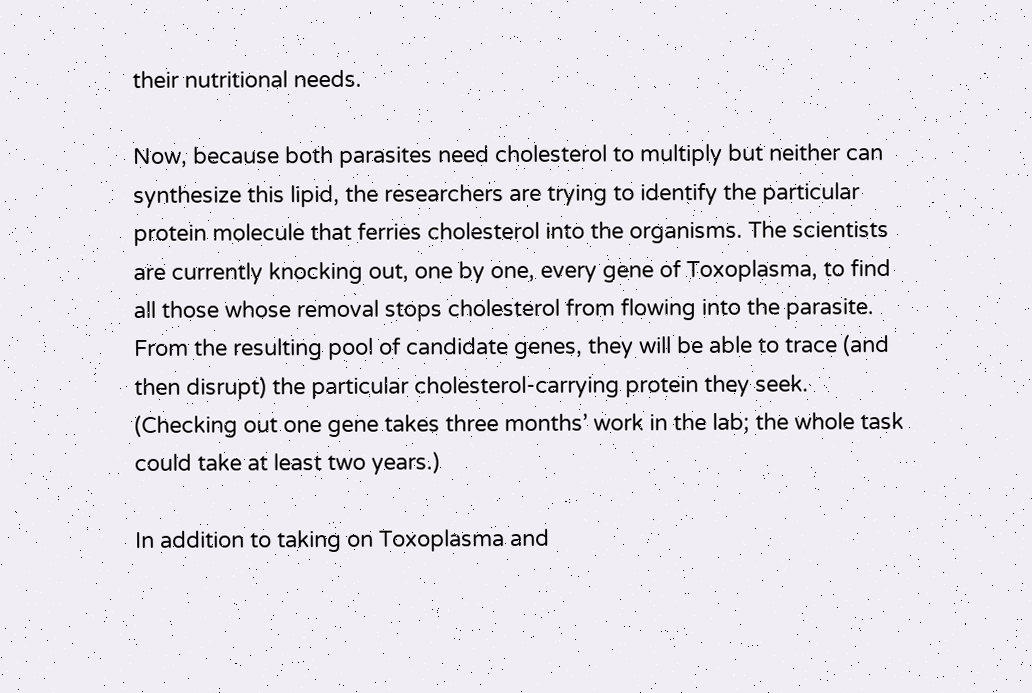their nutritional needs.

Now, because both parasites need cholesterol to multiply but neither can synthesize this lipid, the researchers are trying to identify the particular protein molecule that ferries cholesterol into the organisms. The scientists are currently knocking out, one by one, every gene of Toxoplasma, to find all those whose removal stops cholesterol from flowing into the parasite. From the resulting pool of candidate genes, they will be able to trace (and then disrupt) the particular cholesterol-carrying protein they seek. (Checking out one gene takes three months’ work in the lab; the whole task could take at least two years.)

In addition to taking on Toxoplasma and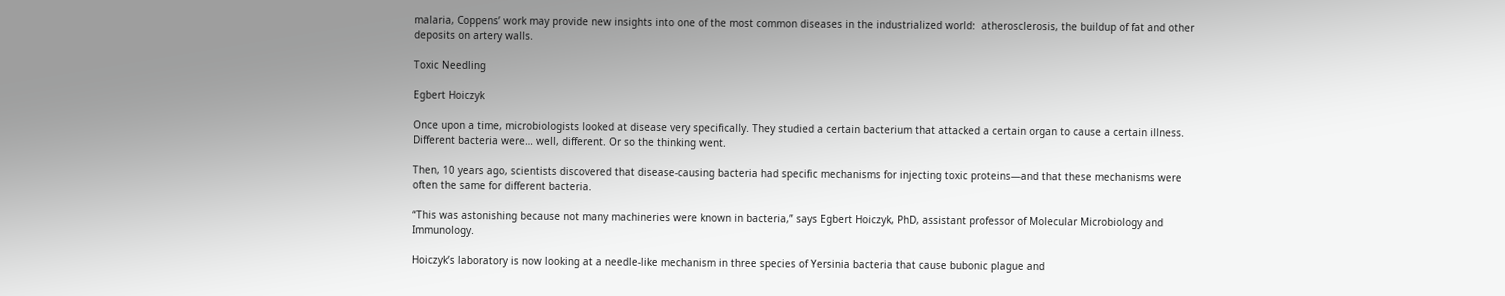malaria, Coppens’ work may provide new insights into one of the most common diseases in the industrialized world:  atherosclerosis, the buildup of fat and other deposits on artery walls.

Toxic Needling

Egbert Hoiczyk

Once upon a time, microbiologists looked at disease very specifically. They studied a certain bacterium that attacked a certain organ to cause a certain illness. Different bacteria were… well, different. Or so the thinking went.

Then, 10 years ago, scientists discovered that disease-causing bacteria had specific mechanisms for injecting toxic proteins—and that these mechanisms were often the same for different bacteria.

“This was astonishing because not many machineries were known in bacteria,” says Egbert Hoiczyk, PhD, assistant professor of Molecular Microbiology and Immunology.

Hoiczyk’s laboratory is now looking at a needle-like mechanism in three species of Yersinia bacteria that cause bubonic plague and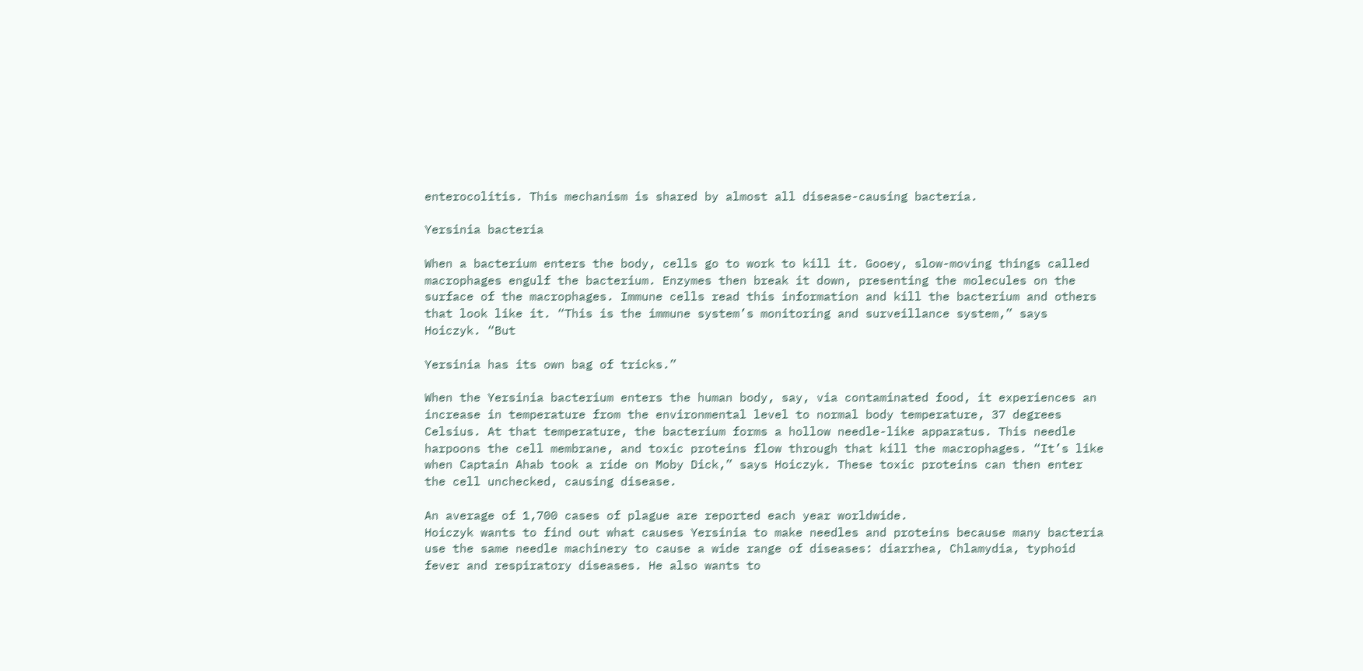enterocolitis. This mechanism is shared by almost all disease-causing bacteria.

Yersinia bacteria

When a bacterium enters the body, cells go to work to kill it. Gooey, slow-moving things called macrophages engulf the bacterium. Enzymes then break it down, presenting the molecules on the surface of the macrophages. Immune cells read this information and kill the bacterium and others that look like it. “This is the immune system’s monitoring and surveillance system,” says Hoiczyk. “But

Yersinia has its own bag of tricks.”

When the Yersinia bacterium enters the human body, say, via contaminated food, it experiences an increase in temperature from the environmental level to normal body temperature, 37 degrees Celsius. At that temperature, the bacterium forms a hollow needle-like apparatus. This needle harpoons the cell membrane, and toxic proteins flow through that kill the macrophages. “It’s like when Captain Ahab took a ride on Moby Dick,” says Hoiczyk. These toxic proteins can then enter the cell unchecked, causing disease.

An average of 1,700 cases of plague are reported each year worldwide.
Hoiczyk wants to find out what causes Yersinia to make needles and proteins because many bacteria use the same needle machinery to cause a wide range of diseases: diarrhea, Chlamydia, typhoid fever and respiratory diseases. He also wants to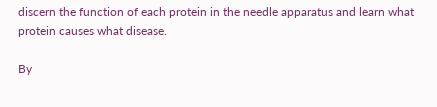discern the function of each protein in the needle apparatus and learn what protein causes what disease.

By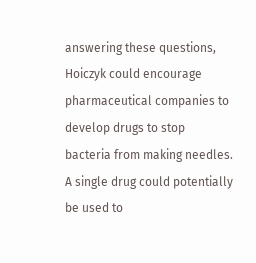answering these questions, Hoiczyk could encourage pharmaceutical companies to develop drugs to stop bacteria from making needles. A single drug could potentially be used to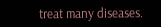treat many diseases.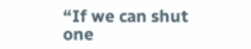“If we can shut one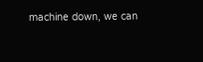machine down, we can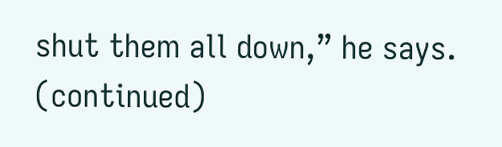shut them all down,” he says. (continued)